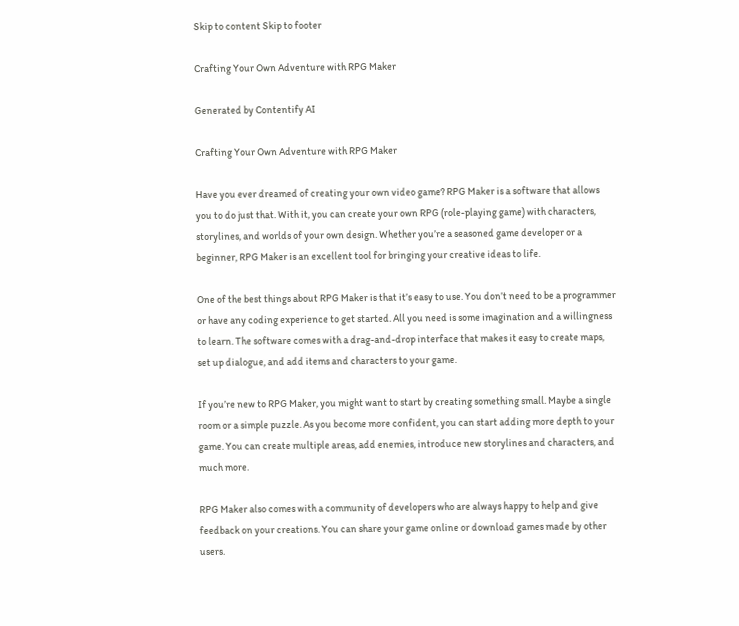Skip to content Skip to footer

Crafting Your Own Adventure with RPG Maker

Generated by Contentify AI

Crafting Your Own Adventure with RPG Maker

Have you ever dreamed of creating your own video game? RPG Maker is a software that allows you to do just that. With it, you can create your own RPG (role-playing game) with characters, storylines, and worlds of your own design. Whether you’re a seasoned game developer or a beginner, RPG Maker is an excellent tool for bringing your creative ideas to life.

One of the best things about RPG Maker is that it’s easy to use. You don’t need to be a programmer or have any coding experience to get started. All you need is some imagination and a willingness to learn. The software comes with a drag-and-drop interface that makes it easy to create maps, set up dialogue, and add items and characters to your game.

If you’re new to RPG Maker, you might want to start by creating something small. Maybe a single room or a simple puzzle. As you become more confident, you can start adding more depth to your game. You can create multiple areas, add enemies, introduce new storylines and characters, and much more.

RPG Maker also comes with a community of developers who are always happy to help and give feedback on your creations. You can share your game online or download games made by other users.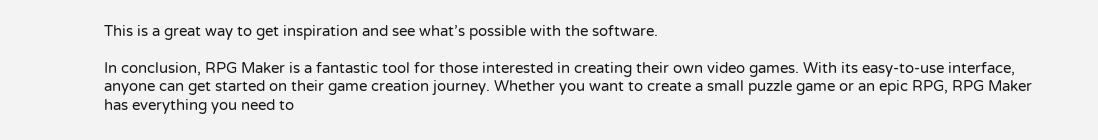This is a great way to get inspiration and see what’s possible with the software.

In conclusion, RPG Maker is a fantastic tool for those interested in creating their own video games. With its easy-to-use interface, anyone can get started on their game creation journey. Whether you want to create a small puzzle game or an epic RPG, RPG Maker has everything you need to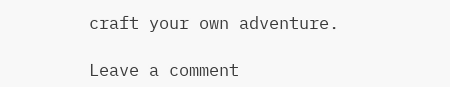craft your own adventure.

Leave a comment